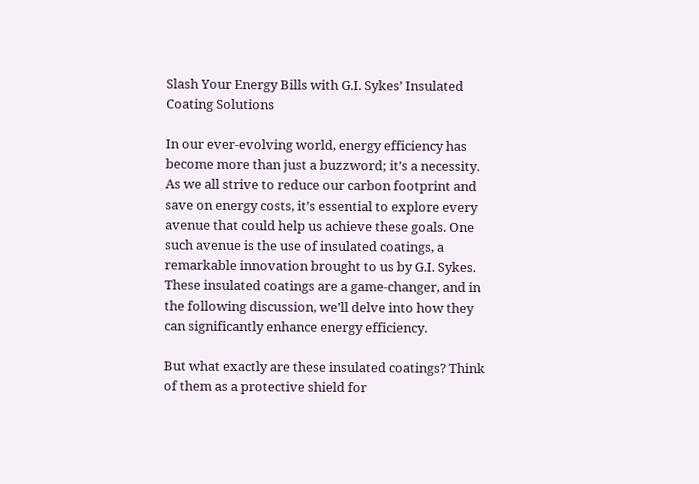Slash Your Energy Bills with G.I. Sykes’ Insulated Coating Solutions

In our ever-evolving world, energy efficiency has become more than just a buzzword; it’s a necessity. As we all strive to reduce our carbon footprint and save on energy costs, it’s essential to explore every avenue that could help us achieve these goals. One such avenue is the use of insulated coatings, a remarkable innovation brought to us by G.I. Sykes. These insulated coatings are a game-changer, and in the following discussion, we’ll delve into how they can significantly enhance energy efficiency.

But what exactly are these insulated coatings? Think of them as a protective shield for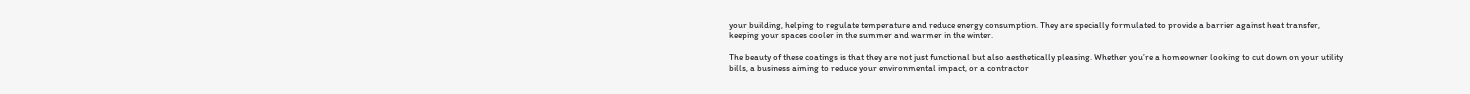your building, helping to regulate temperature and reduce energy consumption. They are specially formulated to provide a barrier against heat transfer, keeping your spaces cooler in the summer and warmer in the winter.

The beauty of these coatings is that they are not just functional but also aesthetically pleasing. Whether you’re a homeowner looking to cut down on your utility bills, a business aiming to reduce your environmental impact, or a contractor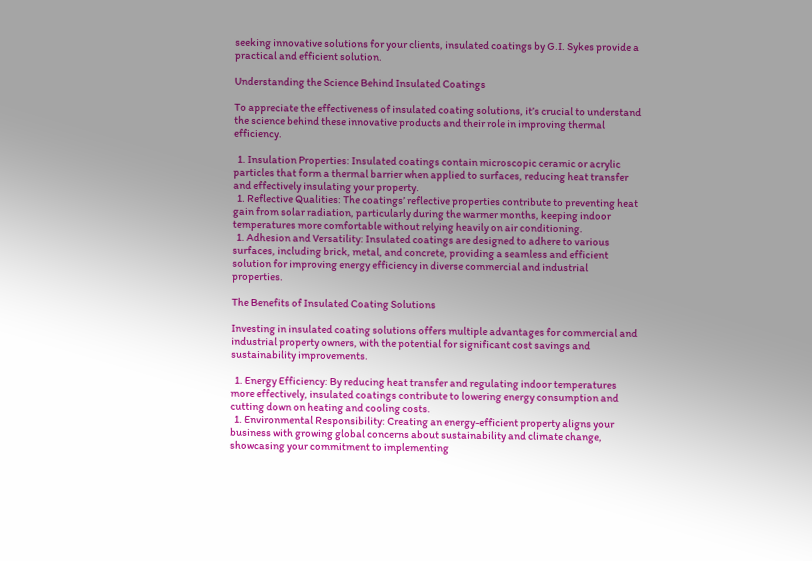seeking innovative solutions for your clients, insulated coatings by G.I. Sykes provide a practical and efficient solution.

Understanding the Science Behind Insulated Coatings

To appreciate the effectiveness of insulated coating solutions, it’s crucial to understand the science behind these innovative products and their role in improving thermal efficiency.

  1. Insulation Properties: Insulated coatings contain microscopic ceramic or acrylic particles that form a thermal barrier when applied to surfaces, reducing heat transfer and effectively insulating your property.
  1. Reflective Qualities: The coatings’ reflective properties contribute to preventing heat gain from solar radiation, particularly during the warmer months, keeping indoor temperatures more comfortable without relying heavily on air conditioning.
  1. Adhesion and Versatility: Insulated coatings are designed to adhere to various surfaces, including brick, metal, and concrete, providing a seamless and efficient solution for improving energy efficiency in diverse commercial and industrial properties.

The Benefits of Insulated Coating Solutions

Investing in insulated coating solutions offers multiple advantages for commercial and industrial property owners, with the potential for significant cost savings and sustainability improvements.

  1. Energy Efficiency: By reducing heat transfer and regulating indoor temperatures more effectively, insulated coatings contribute to lowering energy consumption and cutting down on heating and cooling costs.
  1. Environmental Responsibility: Creating an energy-efficient property aligns your business with growing global concerns about sustainability and climate change, showcasing your commitment to implementing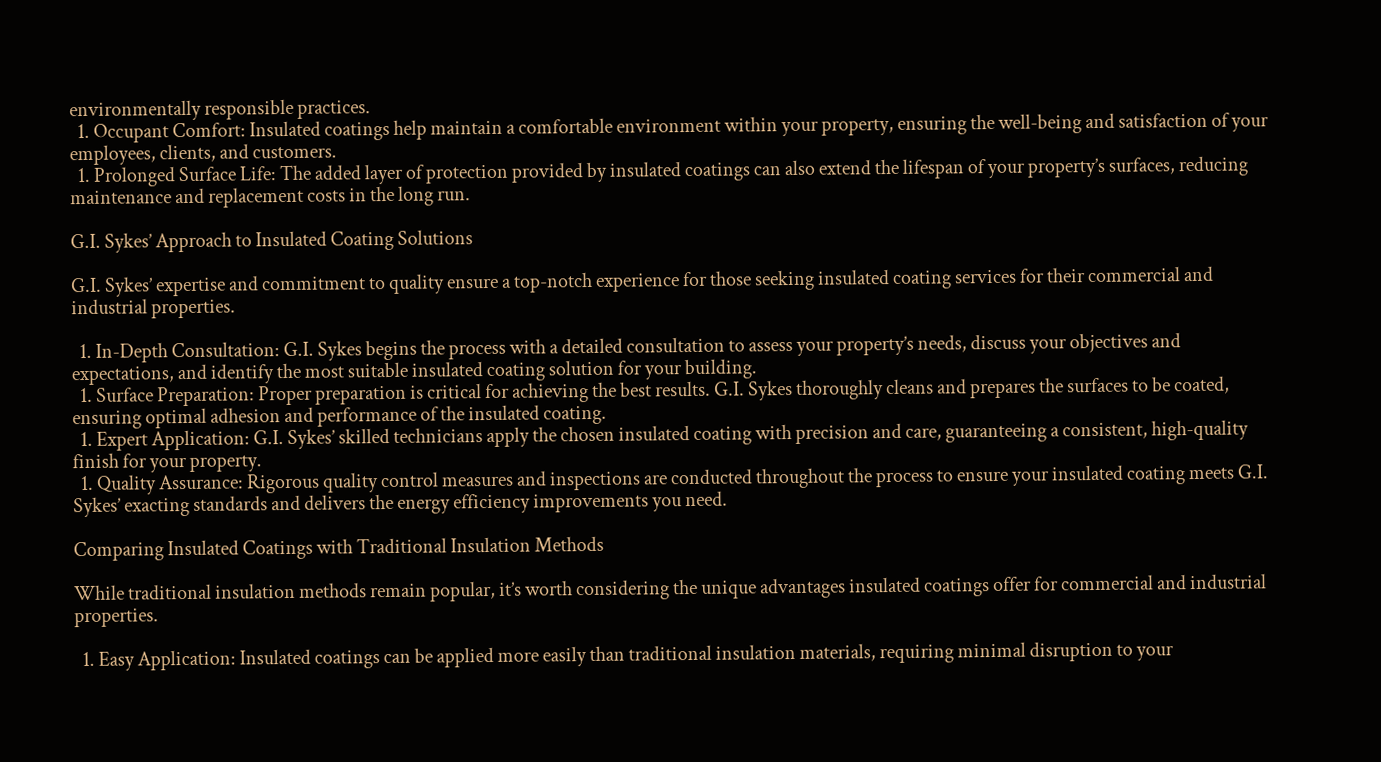environmentally responsible practices.
  1. Occupant Comfort: Insulated coatings help maintain a comfortable environment within your property, ensuring the well-being and satisfaction of your employees, clients, and customers.
  1. Prolonged Surface Life: The added layer of protection provided by insulated coatings can also extend the lifespan of your property’s surfaces, reducing maintenance and replacement costs in the long run.

G.I. Sykes’ Approach to Insulated Coating Solutions

G.I. Sykes’ expertise and commitment to quality ensure a top-notch experience for those seeking insulated coating services for their commercial and industrial properties.

  1. In-Depth Consultation: G.I. Sykes begins the process with a detailed consultation to assess your property’s needs, discuss your objectives and expectations, and identify the most suitable insulated coating solution for your building.
  1. Surface Preparation: Proper preparation is critical for achieving the best results. G.I. Sykes thoroughly cleans and prepares the surfaces to be coated, ensuring optimal adhesion and performance of the insulated coating.
  1. Expert Application: G.I. Sykes’ skilled technicians apply the chosen insulated coating with precision and care, guaranteeing a consistent, high-quality finish for your property.
  1. Quality Assurance: Rigorous quality control measures and inspections are conducted throughout the process to ensure your insulated coating meets G.I. Sykes’ exacting standards and delivers the energy efficiency improvements you need.

Comparing Insulated Coatings with Traditional Insulation Methods

While traditional insulation methods remain popular, it’s worth considering the unique advantages insulated coatings offer for commercial and industrial properties.

  1. Easy Application: Insulated coatings can be applied more easily than traditional insulation materials, requiring minimal disruption to your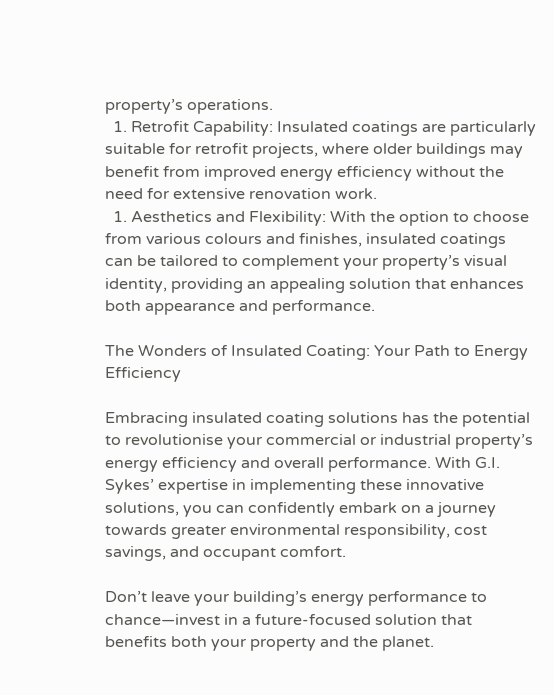property’s operations.
  1. Retrofit Capability: Insulated coatings are particularly suitable for retrofit projects, where older buildings may benefit from improved energy efficiency without the need for extensive renovation work.
  1. Aesthetics and Flexibility: With the option to choose from various colours and finishes, insulated coatings can be tailored to complement your property’s visual identity, providing an appealing solution that enhances both appearance and performance.

The Wonders of Insulated Coating: Your Path to Energy Efficiency

Embracing insulated coating solutions has the potential to revolutionise your commercial or industrial property’s energy efficiency and overall performance. With G.I. Sykes’ expertise in implementing these innovative solutions, you can confidently embark on a journey towards greater environmental responsibility, cost savings, and occupant comfort.

Don’t leave your building’s energy performance to chance—invest in a future-focused solution that benefits both your property and the planet.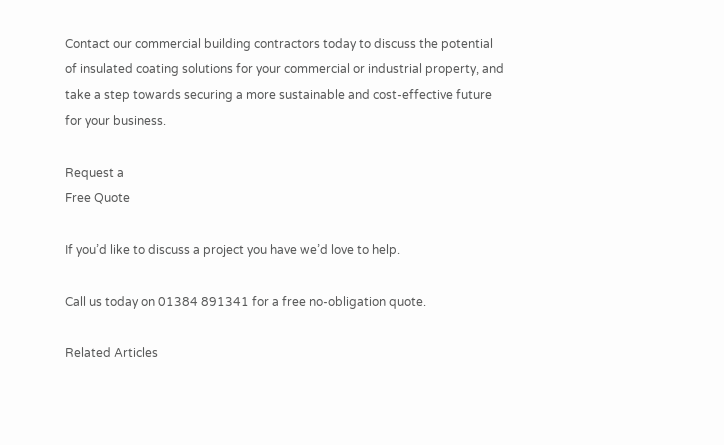Contact our commercial building contractors today to discuss the potential of insulated coating solutions for your commercial or industrial property, and take a step towards securing a more sustainable and cost-effective future for your business.

Request a
Free Quote

If you’d like to discuss a project you have we’d love to help.

Call us today on 01384 891341 for a free no-obligation quote.

Related Articles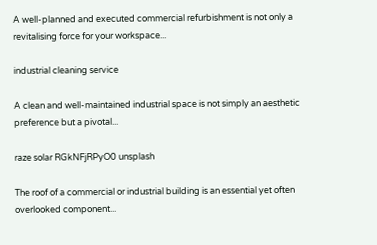A well-planned and executed commercial refurbishment is not only a revitalising force for your workspace...

industrial cleaning service

A clean and well-maintained industrial space is not simply an aesthetic preference but a pivotal...

raze solar RGkNFjRPyO0 unsplash

The roof of a commercial or industrial building is an essential yet often overlooked component...